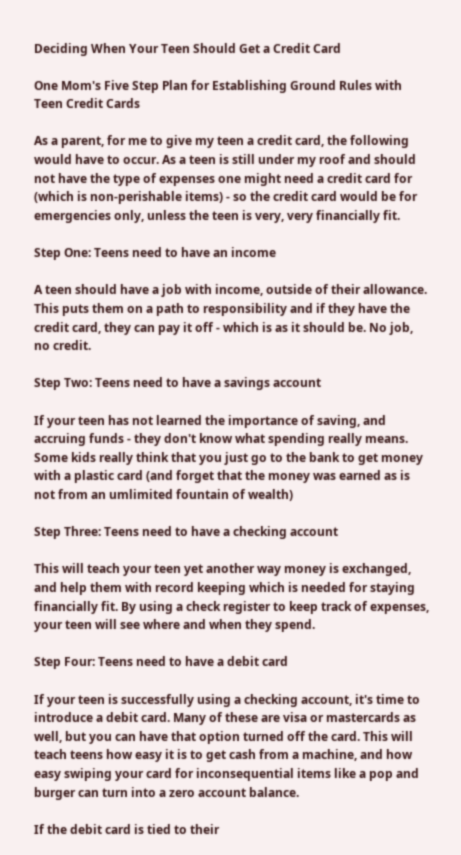Deciding When Your Teen Should Get a Credit Card

One Mom's Five Step Plan for Establishing Ground Rules with Teen Credit Cards

As a parent, for me to give my teen a credit card, the following would have to occur. As a teen is still under my roof and should not have the type of expenses one might need a credit card for (which is non-perishable items) - so the credit card would be for emergencies only, unless the teen is very, very financially fit.

Step One: Teens need to have an income

A teen should have a job with income, outside of their allowance. This puts them on a path to responsibility and if they have the credit card, they can pay it off - which is as it should be. No job, no credit.

Step Two: Teens need to have a savings account

If your teen has not learned the importance of saving, and accruing funds - they don't know what spending really means. Some kids really think that you just go to the bank to get money with a plastic card (and forget that the money was earned as is not from an umlimited fountain of wealth)

Step Three: Teens need to have a checking account

This will teach your teen yet another way money is exchanged, and help them with record keeping which is needed for staying financially fit. By using a check register to keep track of expenses, your teen will see where and when they spend.

Step Four: Teens need to have a debit card

If your teen is successfully using a checking account, it's time to introduce a debit card. Many of these are visa or mastercards as well, but you can have that option turned off the card. This will teach teens how easy it is to get cash from a machine, and how easy swiping your card for inconsequential items like a pop and burger can turn into a zero account balance.

If the debit card is tied to their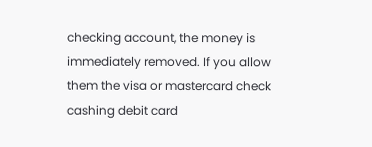checking account, the money is immediately removed. If you allow them the visa or mastercard check cashing debit card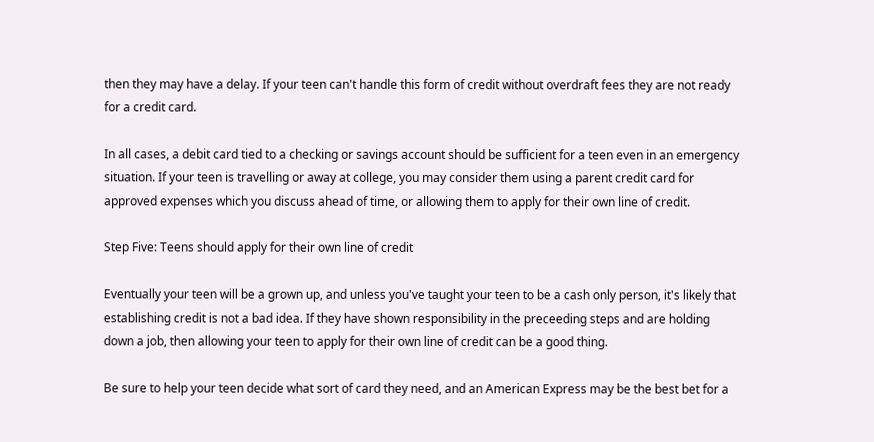then they may have a delay. If your teen can't handle this form of credit without overdraft fees they are not ready for a credit card.

In all cases, a debit card tied to a checking or savings account should be sufficient for a teen even in an emergency situation. If your teen is travelling or away at college, you may consider them using a parent credit card for approved expenses which you discuss ahead of time, or allowing them to apply for their own line of credit.

Step Five: Teens should apply for their own line of credit

Eventually your teen will be a grown up, and unless you've taught your teen to be a cash only person, it's likely that establishing credit is not a bad idea. If they have shown responsibility in the preceeding steps and are holding down a job, then allowing your teen to apply for their own line of credit can be a good thing.

Be sure to help your teen decide what sort of card they need, and an American Express may be the best bet for a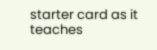starter card as it teaches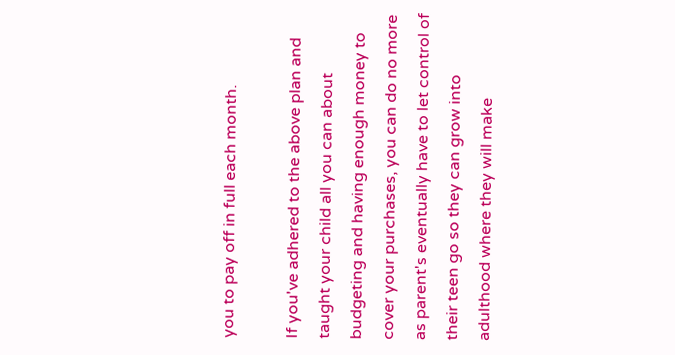you to pay off in full each month.

If you've adhered to the above plan and taught your child all you can about budgeting and having enough money to cover your purchases, you can do no more as parent's eventually have to let control of their teen go so they can grow into adulthood where they will make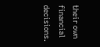their own financial decisions.